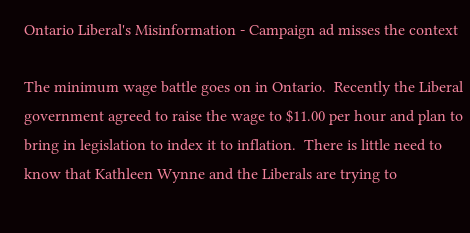Ontario Liberal's Misinformation - Campaign ad misses the context

The minimum wage battle goes on in Ontario.  Recently the Liberal government agreed to raise the wage to $11.00 per hour and plan to bring in legislation to index it to inflation.  There is little need to know that Kathleen Wynne and the Liberals are trying to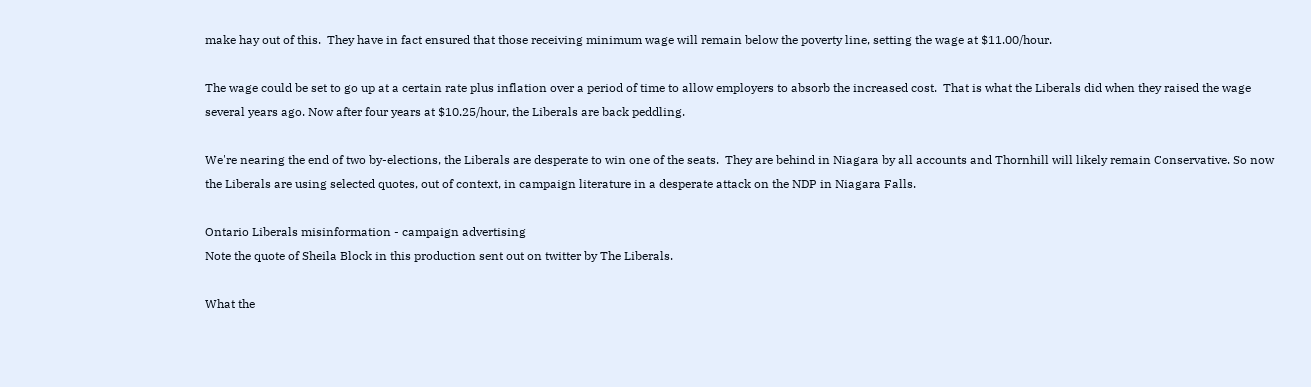make hay out of this.  They have in fact ensured that those receiving minimum wage will remain below the poverty line, setting the wage at $11.00/hour.

The wage could be set to go up at a certain rate plus inflation over a period of time to allow employers to absorb the increased cost.  That is what the Liberals did when they raised the wage several years ago. Now after four years at $10.25/hour, the Liberals are back peddling.

We're nearing the end of two by-elections, the Liberals are desperate to win one of the seats.  They are behind in Niagara by all accounts and Thornhill will likely remain Conservative. So now the Liberals are using selected quotes, out of context, in campaign literature in a desperate attack on the NDP in Niagara Falls.

Ontario Liberals misinformation - campaign advertising
Note the quote of Sheila Block in this production sent out on twitter by The Liberals.

What the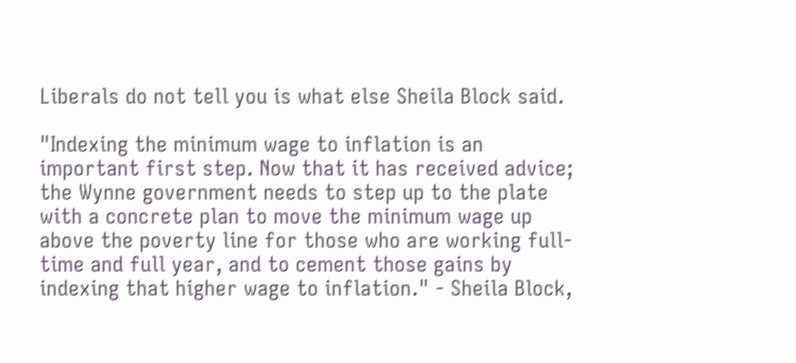Liberals do not tell you is what else Sheila Block said.

"Indexing the minimum wage to inflation is an important first step. Now that it has received advice; the Wynne government needs to step up to the plate with a concrete plan to move the minimum wage up above the poverty line for those who are working full-time and full year, and to cement those gains by indexing that higher wage to inflation." - Sheila Block,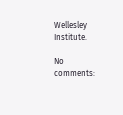Wellesley Institute.

No comments: